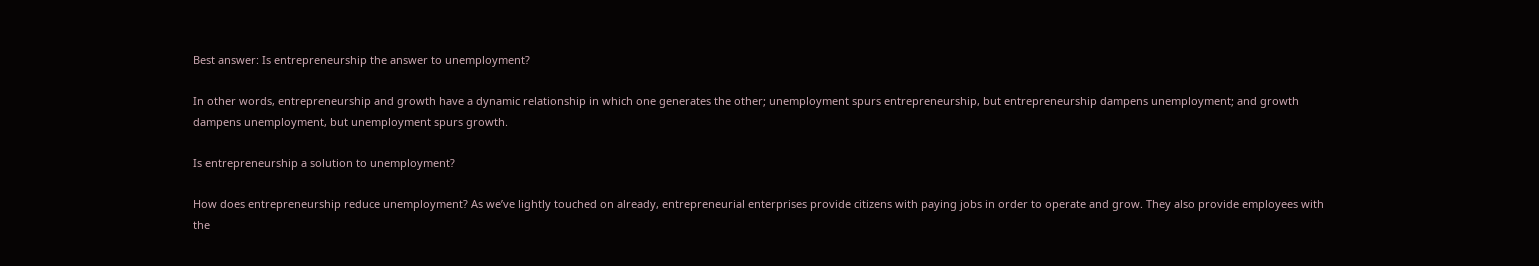Best answer: Is entrepreneurship the answer to unemployment?

In other words, entrepreneurship and growth have a dynamic relationship in which one generates the other; unemployment spurs entrepreneurship, but entrepreneurship dampens unemployment; and growth dampens unemployment, but unemployment spurs growth.

Is entrepreneurship a solution to unemployment?

How does entrepreneurship reduce unemployment? As we’ve lightly touched on already, entrepreneurial enterprises provide citizens with paying jobs in order to operate and grow. They also provide employees with the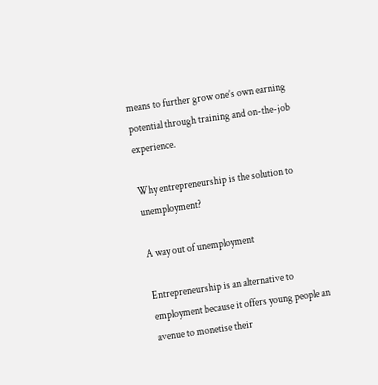means to further grow one’s own earning potential through training and on-the-job experience.

Why entrepreneurship is the solution to unemployment?

A way out of unemployment

Entrepreneurship is an alternative to employment because it offers young people an avenue to monetise their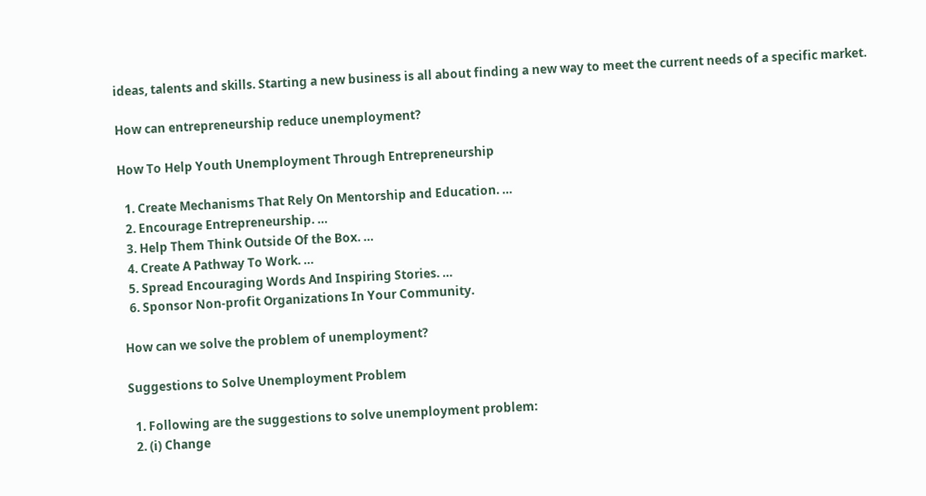ideas, talents and skills. Starting a new business is all about finding a new way to meet the current needs of a specific market.

How can entrepreneurship reduce unemployment?

How To Help Youth Unemployment Through Entrepreneurship

  1. Create Mechanisms That Rely On Mentorship and Education. …
  2. Encourage Entrepreneurship. …
  3. Help Them Think Outside Of the Box. …
  4. Create A Pathway To Work. …
  5. Spread Encouraging Words And Inspiring Stories. …
  6. Sponsor Non-profit Organizations In Your Community.

How can we solve the problem of unemployment?

Suggestions to Solve Unemployment Problem

  1. Following are the suggestions to solve unemployment problem:
  2. (i) Change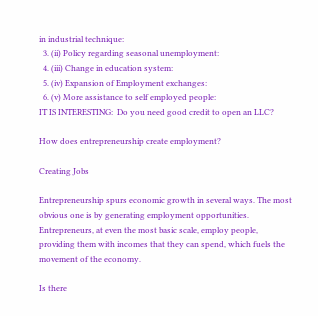in industrial technique:
  3. (ii) Policy regarding seasonal unemployment:
  4. (iii) Change in education system:
  5. (iv) Expansion of Employment exchanges:
  6. (v) More assistance to self employed people:
IT IS INTERESTING:  Do you need good credit to open an LLC?

How does entrepreneurship create employment?

Creating Jobs

Entrepreneurship spurs economic growth in several ways. The most obvious one is by generating employment opportunities. Entrepreneurs, at even the most basic scale, employ people, providing them with incomes that they can spend, which fuels the movement of the economy.

Is there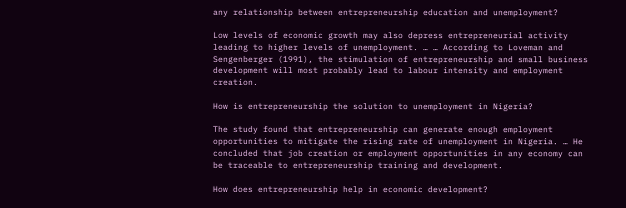any relationship between entrepreneurship education and unemployment?

Low levels of economic growth may also depress entrepreneurial activity leading to higher levels of unemployment. … … According to Loveman and Sengenberger (1991), the stimulation of entrepreneurship and small business development will most probably lead to labour intensity and employment creation.

How is entrepreneurship the solution to unemployment in Nigeria?

The study found that entrepreneurship can generate enough employment opportunities to mitigate the rising rate of unemployment in Nigeria. … He concluded that job creation or employment opportunities in any economy can be traceable to entrepreneurship training and development.

How does entrepreneurship help in economic development?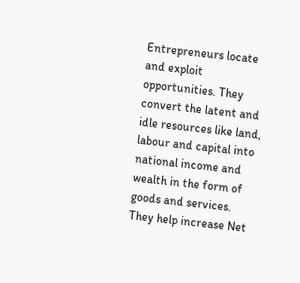Entrepreneurs locate and exploit opportunities. They convert the latent and idle resources like land, labour and capital into national income and wealth in the form of goods and services. They help increase Net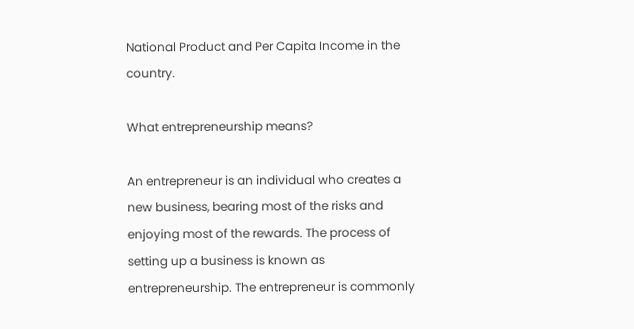National Product and Per Capita Income in the country.

What entrepreneurship means?

An entrepreneur is an individual who creates a new business, bearing most of the risks and enjoying most of the rewards. The process of setting up a business is known as entrepreneurship. The entrepreneur is commonly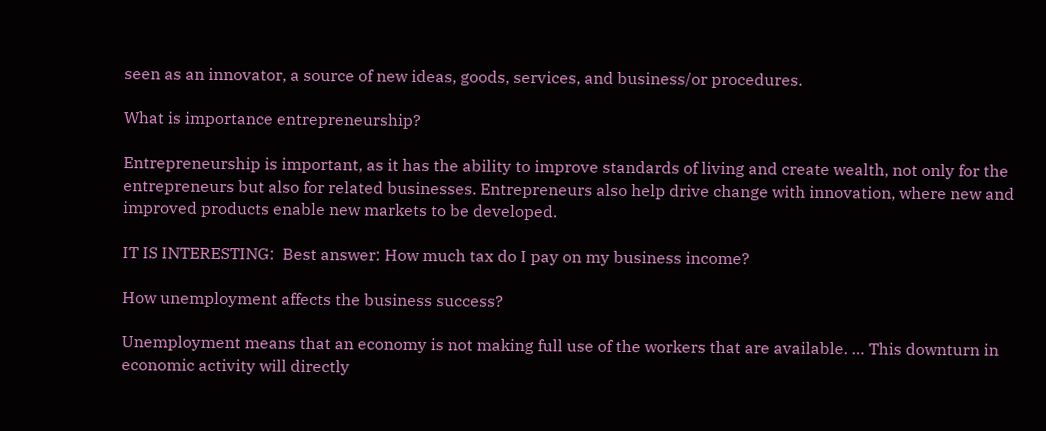seen as an innovator, a source of new ideas, goods, services, and business/or procedures.

What is importance entrepreneurship?

Entrepreneurship is important, as it has the ability to improve standards of living and create wealth, not only for the entrepreneurs but also for related businesses. Entrepreneurs also help drive change with innovation, where new and improved products enable new markets to be developed.

IT IS INTERESTING:  Best answer: How much tax do I pay on my business income?

How unemployment affects the business success?

Unemployment means that an economy is not making full use of the workers that are available. … This downturn in economic activity will directly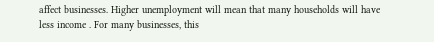affect businesses. Higher unemployment will mean that many households will have less income . For many businesses, this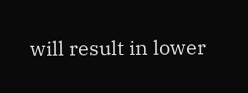will result in lower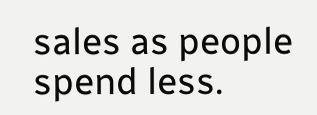sales as people spend less.